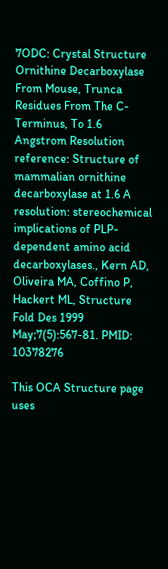7ODC: Crystal Structure Ornithine Decarboxylase From Mouse, Trunca Residues From The C-Terminus, To 1.6 Angstrom Resolution
reference: Structure of mammalian ornithine decarboxylase at 1.6 A resolution: stereochemical implications of PLP-dependent amino acid decarboxylases., Kern AD, Oliveira MA, Coffino P, Hackert ML, Structure Fold Des 1999 May;7(5):567-81. PMID: 10378276

This OCA Structure page
uses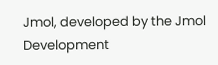Jmol, developed by the Jmol Development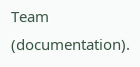Team (documentation).